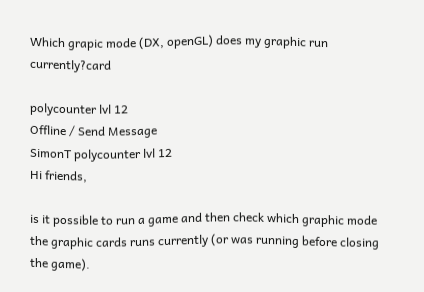Which grapic mode (DX, openGL) does my graphic run currently?card

polycounter lvl 12
Offline / Send Message
SimonT polycounter lvl 12
Hi friends,

is it possible to run a game and then check which graphic mode the graphic cards runs currently (or was running before closing the game).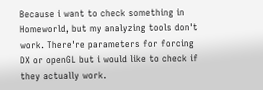Because i want to check something in Homeworld, but my analyzing tools don't work. There're parameters for forcing DX or openGL but i would like to check if they actually work.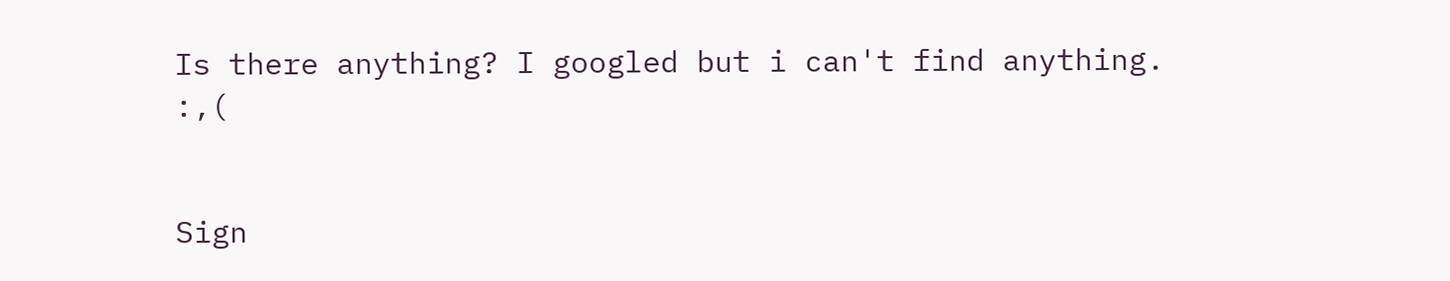Is there anything? I googled but i can't find anything. :,(


Sign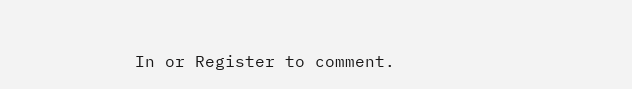In or Register to comment.